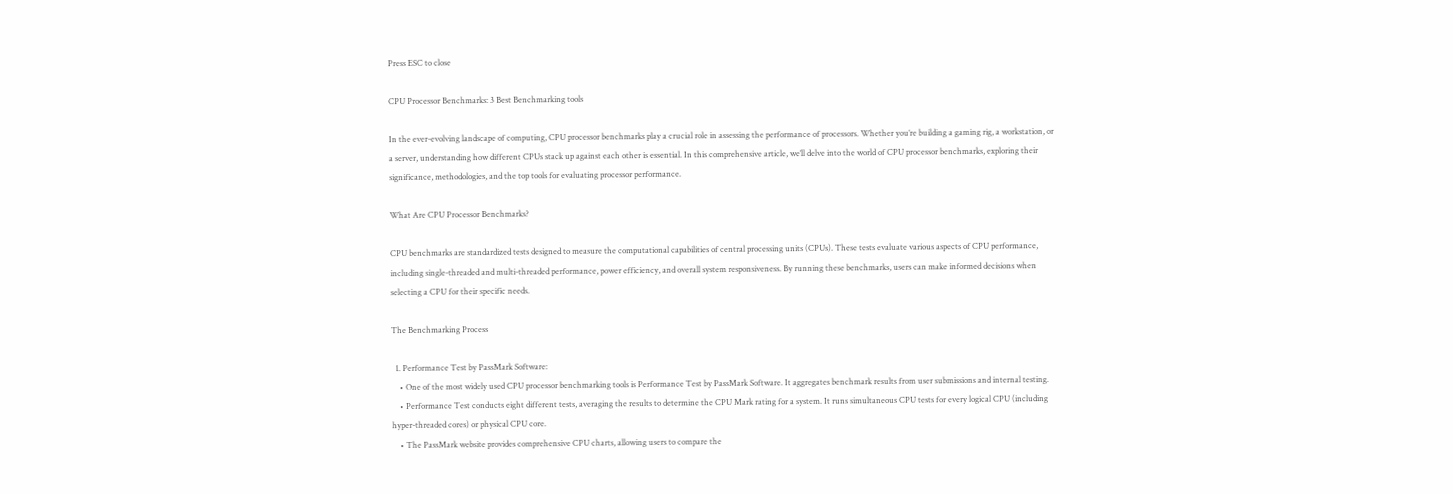Press ESC to close

CPU Processor Benchmarks: 3 Best Benchmarking tools

In the ever-evolving landscape of computing, CPU processor benchmarks play a crucial role in assessing the performance of processors. Whether you’re building a gaming rig, a workstation, or a server, understanding how different CPUs stack up against each other is essential. In this comprehensive article, we’ll delve into the world of CPU processor benchmarks, exploring their significance, methodologies, and the top tools for evaluating processor performance.

What Are CPU Processor Benchmarks?

CPU benchmarks are standardized tests designed to measure the computational capabilities of central processing units (CPUs). These tests evaluate various aspects of CPU performance, including single-threaded and multi-threaded performance, power efficiency, and overall system responsiveness. By running these benchmarks, users can make informed decisions when selecting a CPU for their specific needs.

The Benchmarking Process

  1. Performance Test by PassMark Software:
    • One of the most widely used CPU processor benchmarking tools is Performance Test by PassMark Software. It aggregates benchmark results from user submissions and internal testing.
    • Performance Test conducts eight different tests, averaging the results to determine the CPU Mark rating for a system. It runs simultaneous CPU tests for every logical CPU (including hyper-threaded cores) or physical CPU core.
    • The PassMark website provides comprehensive CPU charts, allowing users to compare the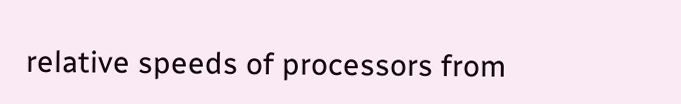relative speeds of processors from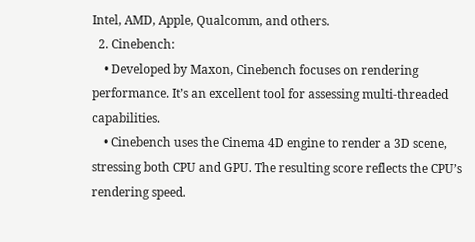Intel, AMD, Apple, Qualcomm, and others.
  2. Cinebench:
    • Developed by Maxon, Cinebench focuses on rendering performance. It’s an excellent tool for assessing multi-threaded capabilities.
    • Cinebench uses the Cinema 4D engine to render a 3D scene, stressing both CPU and GPU. The resulting score reflects the CPU’s rendering speed.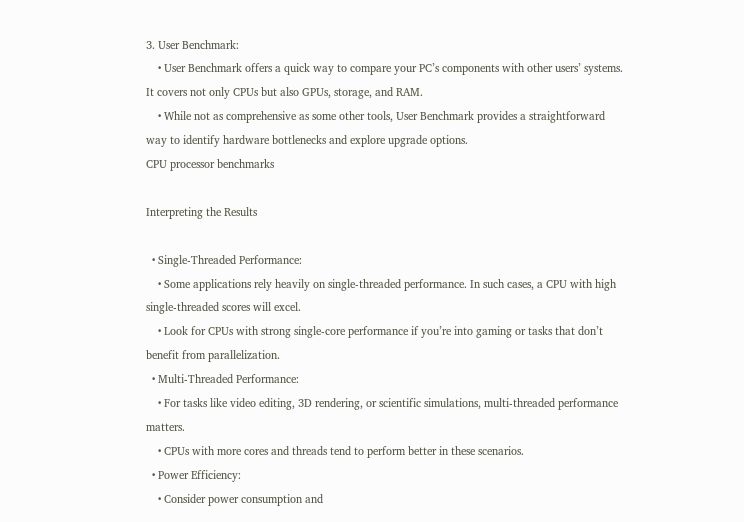3. User Benchmark:
    • User Benchmark offers a quick way to compare your PC’s components with other users’ systems. It covers not only CPUs but also GPUs, storage, and RAM.
    • While not as comprehensive as some other tools, User Benchmark provides a straightforward way to identify hardware bottlenecks and explore upgrade options.
CPU processor benchmarks

Interpreting the Results

  • Single-Threaded Performance:
    • Some applications rely heavily on single-threaded performance. In such cases, a CPU with high single-threaded scores will excel.
    • Look for CPUs with strong single-core performance if you’re into gaming or tasks that don’t benefit from parallelization.
  • Multi-Threaded Performance:
    • For tasks like video editing, 3D rendering, or scientific simulations, multi-threaded performance matters.
    • CPUs with more cores and threads tend to perform better in these scenarios.
  • Power Efficiency:
    • Consider power consumption and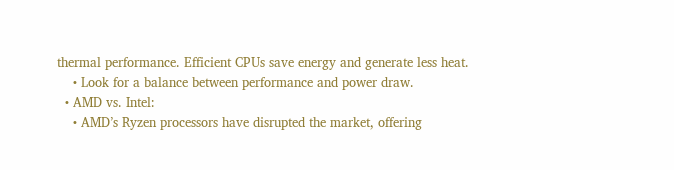thermal performance. Efficient CPUs save energy and generate less heat.
    • Look for a balance between performance and power draw.
  • AMD vs. Intel:
    • AMD’s Ryzen processors have disrupted the market, offering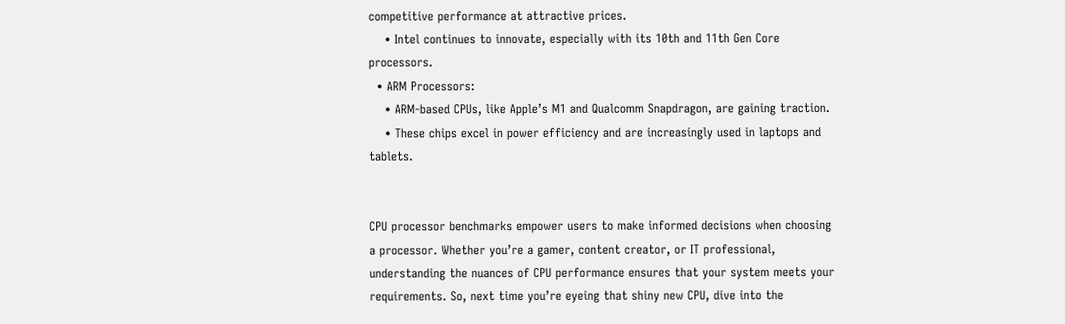competitive performance at attractive prices.
    • Intel continues to innovate, especially with its 10th and 11th Gen Core processors.
  • ARM Processors:
    • ARM-based CPUs, like Apple’s M1 and Qualcomm Snapdragon, are gaining traction.
    • These chips excel in power efficiency and are increasingly used in laptops and tablets.


CPU processor benchmarks empower users to make informed decisions when choosing a processor. Whether you’re a gamer, content creator, or IT professional, understanding the nuances of CPU performance ensures that your system meets your requirements. So, next time you’re eyeing that shiny new CPU, dive into the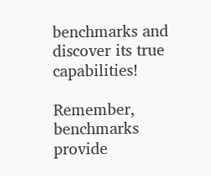benchmarks and discover its true capabilities!

Remember, benchmarks provide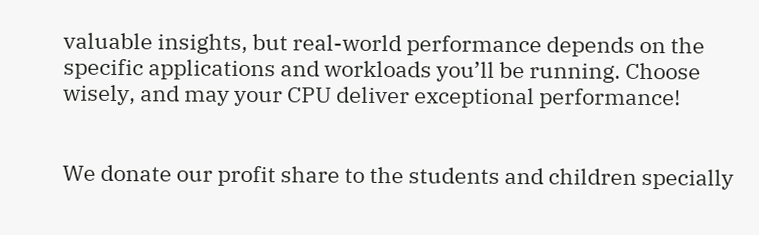valuable insights, but real-world performance depends on the specific applications and workloads you’ll be running. Choose wisely, and may your CPU deliver exceptional performance!


We donate our profit share to the students and children specially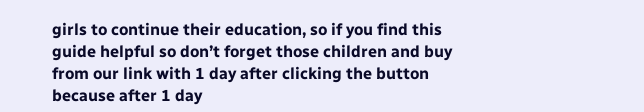girls to continue their education, so if you find this guide helpful so don’t forget those children and buy from our link with 1 day after clicking the button because after 1 day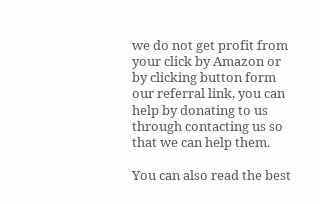we do not get profit from your click by Amazon or by clicking button form our referral link, you can help by donating to us through contacting us so that we can help them.

You can also read the best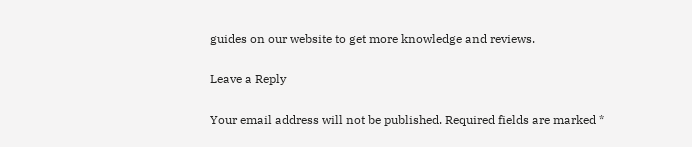guides on our website to get more knowledge and reviews.

Leave a Reply

Your email address will not be published. Required fields are marked *